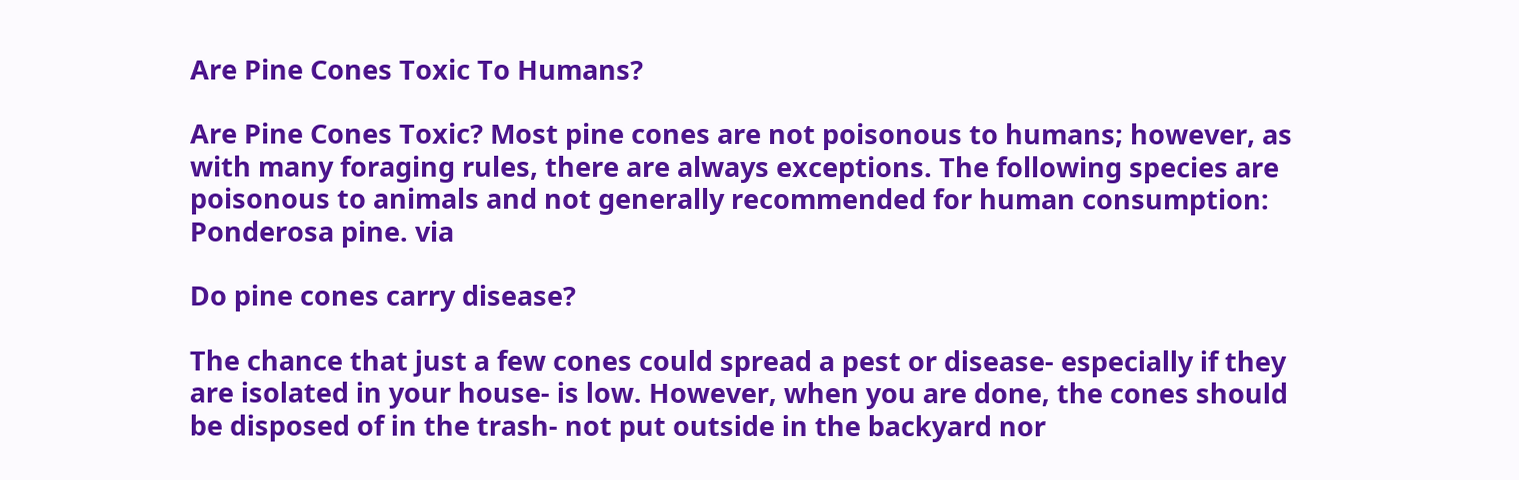Are Pine Cones Toxic To Humans?

Are Pine Cones Toxic? Most pine cones are not poisonous to humans; however, as with many foraging rules, there are always exceptions. The following species are poisonous to animals and not generally recommended for human consumption: Ponderosa pine. via

Do pine cones carry disease?

The chance that just a few cones could spread a pest or disease- especially if they are isolated in your house- is low. However, when you are done, the cones should be disposed of in the trash- not put outside in the backyard nor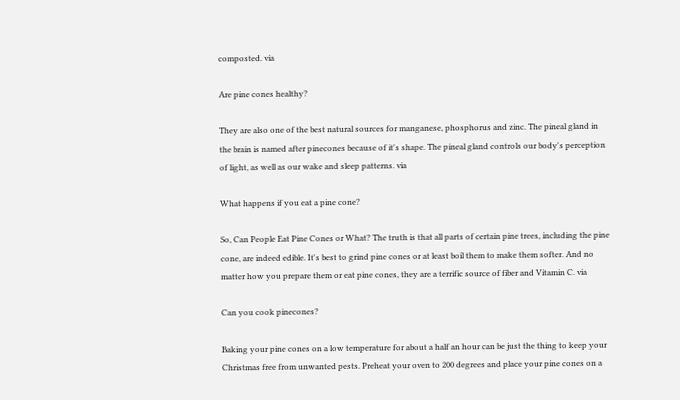composted. via

Are pine cones healthy?

They are also one of the best natural sources for manganese, phosphorus and zinc. The pineal gland in the brain is named after pinecones because of it's shape. The pineal gland controls our body's perception of light, as well as our wake and sleep patterns. via

What happens if you eat a pine cone?

So, Can People Eat Pine Cones or What? The truth is that all parts of certain pine trees, including the pine cone, are indeed edible. It's best to grind pine cones or at least boil them to make them softer. And no matter how you prepare them or eat pine cones, they are a terrific source of fiber and Vitamin C. via

Can you cook pinecones?

Baking your pine cones on a low temperature for about a half an hour can be just the thing to keep your Christmas free from unwanted pests. Preheat your oven to 200 degrees and place your pine cones on a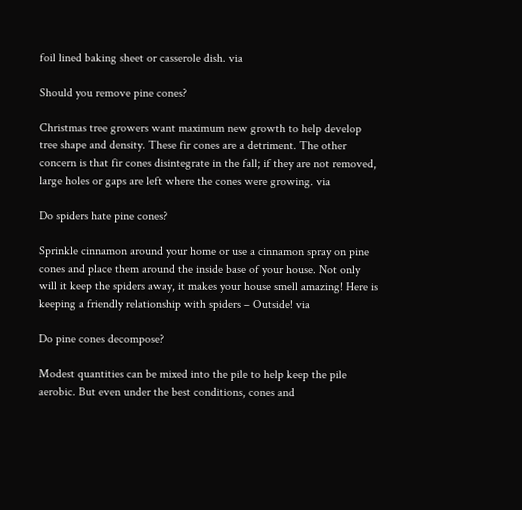foil lined baking sheet or casserole dish. via

Should you remove pine cones?

Christmas tree growers want maximum new growth to help develop tree shape and density. These fir cones are a detriment. The other concern is that fir cones disintegrate in the fall; if they are not removed, large holes or gaps are left where the cones were growing. via

Do spiders hate pine cones?

Sprinkle cinnamon around your home or use a cinnamon spray on pine cones and place them around the inside base of your house. Not only will it keep the spiders away, it makes your house smell amazing! Here is keeping a friendly relationship with spiders – Outside! via

Do pine cones decompose?

Modest quantities can be mixed into the pile to help keep the pile aerobic. But even under the best conditions, cones and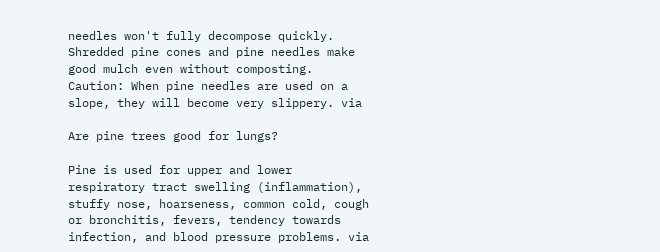needles won't fully decompose quickly. Shredded pine cones and pine needles make good mulch even without composting. Caution: When pine needles are used on a slope, they will become very slippery. via

Are pine trees good for lungs?

Pine is used for upper and lower respiratory tract swelling (inflammation), stuffy nose, hoarseness, common cold, cough or bronchitis, fevers, tendency towards infection, and blood pressure problems. via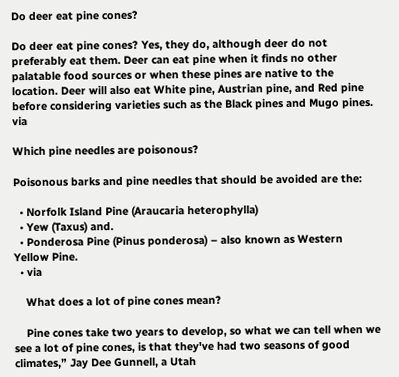Do deer eat pine cones?

Do deer eat pine cones? Yes, they do, although deer do not preferably eat them. Deer can eat pine when it finds no other palatable food sources or when these pines are native to the location. Deer will also eat White pine, Austrian pine, and Red pine before considering varieties such as the Black pines and Mugo pines. via

Which pine needles are poisonous?

Poisonous barks and pine needles that should be avoided are the:

  • Norfolk Island Pine (Araucaria heterophylla)
  • Yew (Taxus) and.
  • Ponderosa Pine (Pinus ponderosa) – also known as Western Yellow Pine.
  • via

    What does a lot of pine cones mean?

    Pine cones take two years to develop, so what we can tell when we see a lot of pine cones, is that they've had two seasons of good climates,” Jay Dee Gunnell, a Utah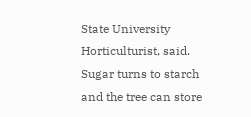State University Horticulturist, said. Sugar turns to starch and the tree can store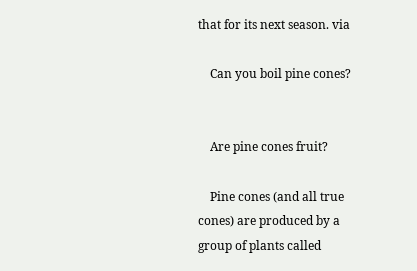that for its next season. via

    Can you boil pine cones?


    Are pine cones fruit?

    Pine cones (and all true cones) are produced by a group of plants called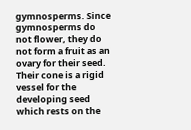gymnosperms. Since gymnosperms do not flower, they do not form a fruit as an ovary for their seed. Their cone is a rigid vessel for the developing seed which rests on the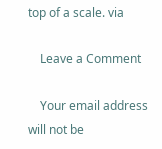top of a scale. via

    Leave a Comment

    Your email address will not be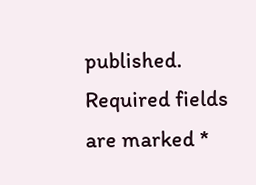published. Required fields are marked *